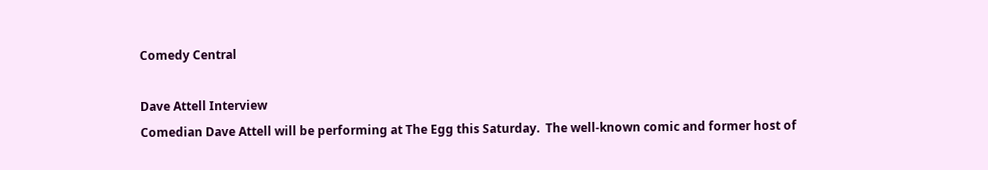Comedy Central

Dave Attell Interview
Comedian Dave Attell will be performing at The Egg this Saturday.  The well-known comic and former host of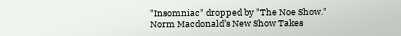"Insomniac" dropped by "The Noe Show."
Norm Macdonald’s New Show Takes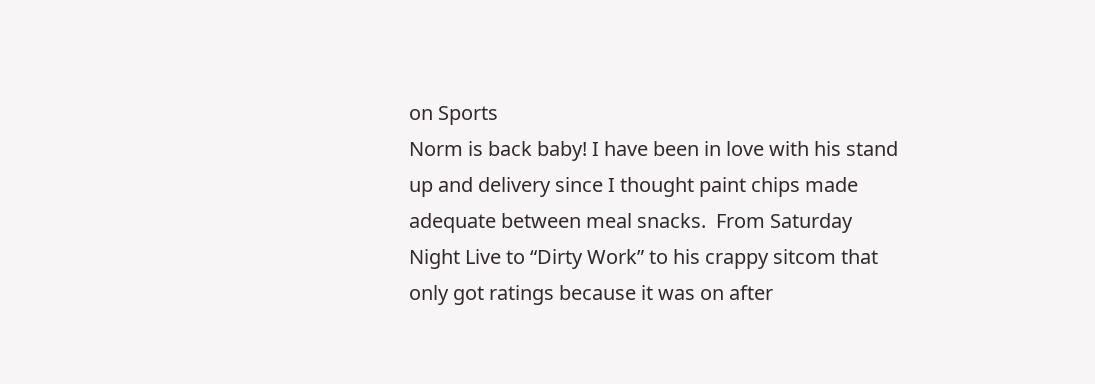on Sports
Norm is back baby! I have been in love with his stand up and delivery since I thought paint chips made adequate between meal snacks.  From Saturday Night Live to “Dirty Work” to his crappy sitcom that only got ratings because it was on after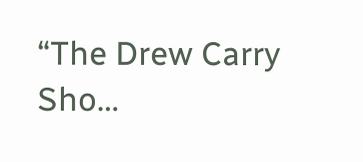“The Drew Carry Sho…